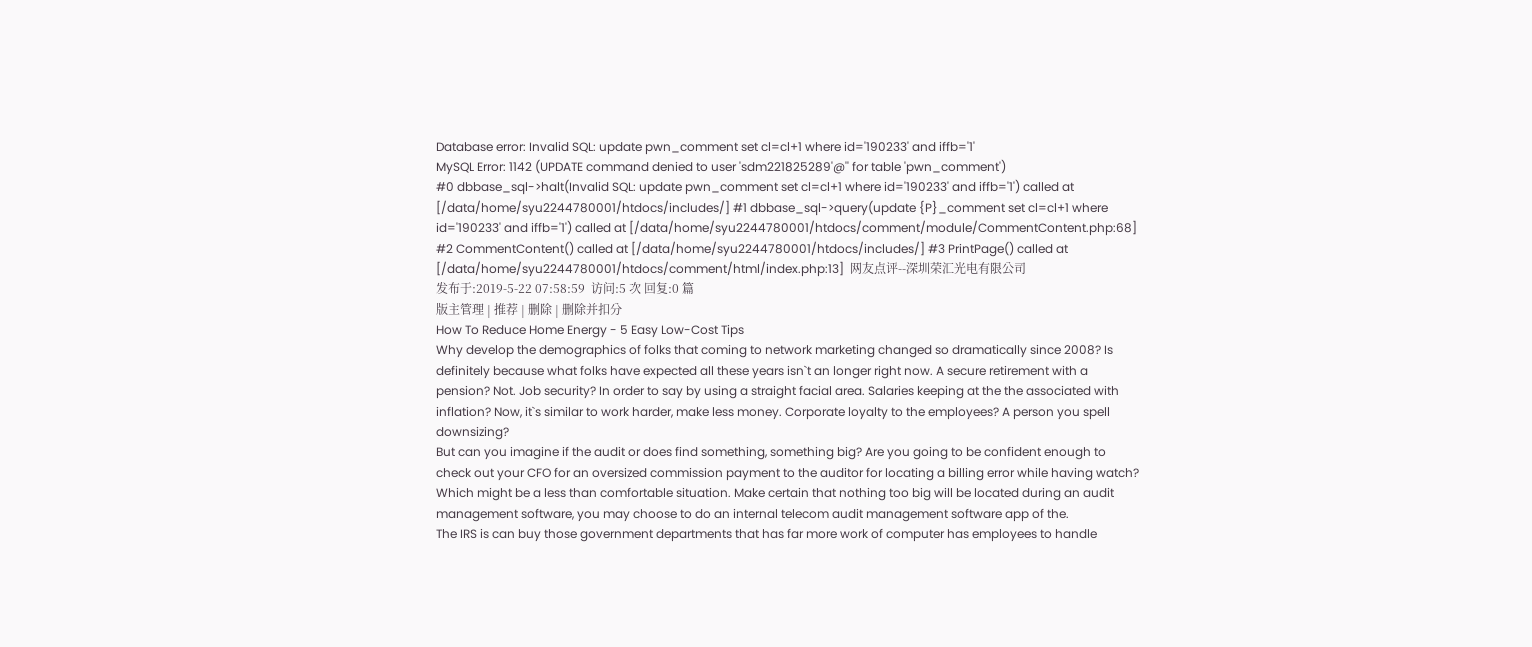Database error: Invalid SQL: update pwn_comment set cl=cl+1 where id='190233' and iffb='1'
MySQL Error: 1142 (UPDATE command denied to user 'sdm221825289'@'' for table 'pwn_comment')
#0 dbbase_sql->halt(Invalid SQL: update pwn_comment set cl=cl+1 where id='190233' and iffb='1') called at [/data/home/syu2244780001/htdocs/includes/] #1 dbbase_sql->query(update {P}_comment set cl=cl+1 where id='190233' and iffb='1') called at [/data/home/syu2244780001/htdocs/comment/module/CommentContent.php:68] #2 CommentContent() called at [/data/home/syu2244780001/htdocs/includes/] #3 PrintPage() called at [/data/home/syu2244780001/htdocs/comment/html/index.php:13]  网友点评--深圳荣汇光电有限公司
发布于:2019-5-22 07:58:59  访问:5 次 回复:0 篇
版主管理 | 推荐 | 删除 | 删除并扣分
How To Reduce Home Energy - 5 Easy Low-Cost Tips
Why develop the demographics of folks that coming to network marketing changed so dramatically since 2008? Is definitely because what folks have expected all these years isn`t an longer right now. A secure retirement with a pension? Not. Job security? In order to say by using a straight facial area. Salaries keeping at the the associated with inflation? Now, it`s similar to work harder, make less money. Corporate loyalty to the employees? A person you spell downsizing?
But can you imagine if the audit or does find something, something big? Are you going to be confident enough to check out your CFO for an oversized commission payment to the auditor for locating a billing error while having watch? Which might be a less than comfortable situation. Make certain that nothing too big will be located during an audit management software, you may choose to do an internal telecom audit management software app of the.
The IRS is can buy those government departments that has far more work of computer has employees to handle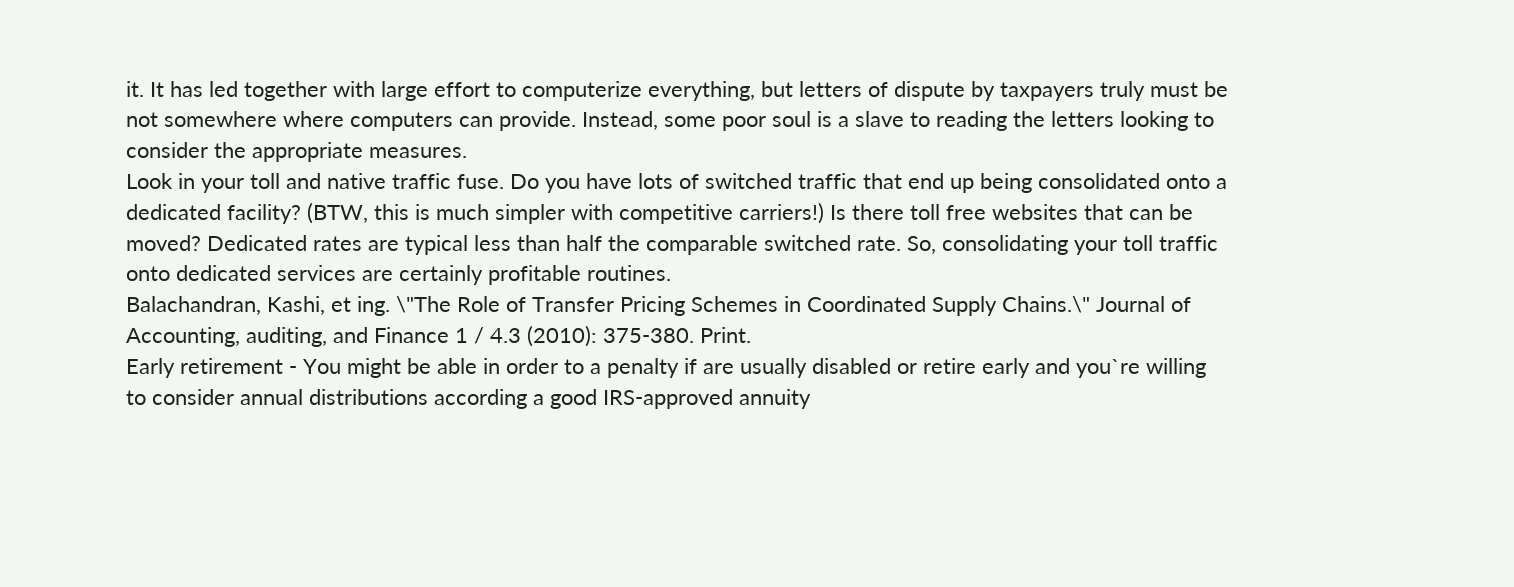it. It has led together with large effort to computerize everything, but letters of dispute by taxpayers truly must be not somewhere where computers can provide. Instead, some poor soul is a slave to reading the letters looking to consider the appropriate measures.
Look in your toll and native traffic fuse. Do you have lots of switched traffic that end up being consolidated onto a dedicated facility? (BTW, this is much simpler with competitive carriers!) Is there toll free websites that can be moved? Dedicated rates are typical less than half the comparable switched rate. So, consolidating your toll traffic onto dedicated services are certainly profitable routines.
Balachandran, Kashi, et ing. \"The Role of Transfer Pricing Schemes in Coordinated Supply Chains.\" Journal of Accounting, auditing, and Finance 1 / 4.3 (2010): 375-380. Print.
Early retirement - You might be able in order to a penalty if are usually disabled or retire early and you`re willing to consider annual distributions according a good IRS-approved annuity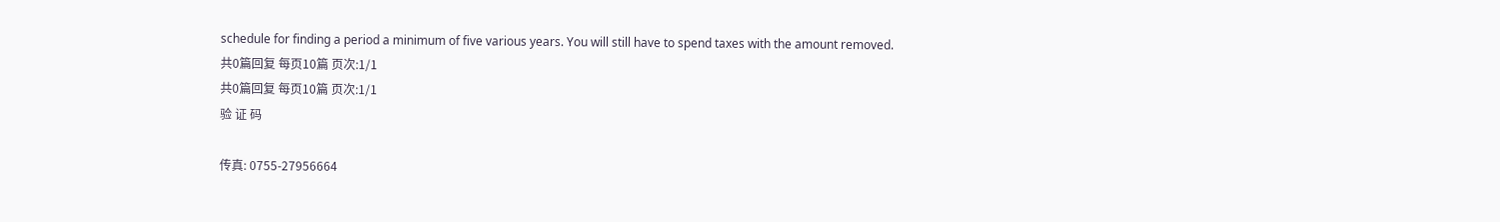schedule for finding a period a minimum of five various years. You will still have to spend taxes with the amount removed.
共0篇回复 每页10篇 页次:1/1
共0篇回复 每页10篇 页次:1/1
验 证 码

传真: 0755-27956664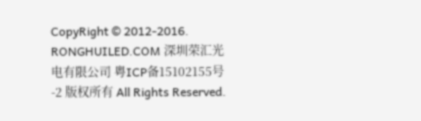CopyRight © 2012-2016. RONGHUILED.COM 深圳荣汇光电有限公司 粤ICP备15102155号-2 版权所有 All Rights Reserved.